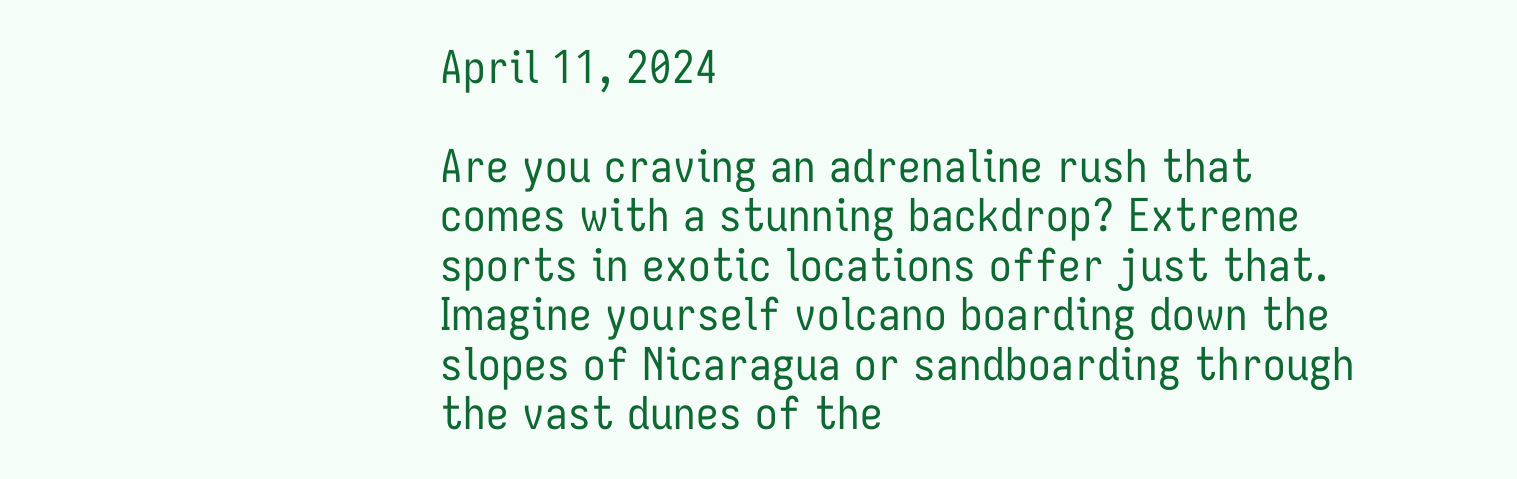April 11, 2024

Are you craving an adrenaline rush that comes with a stunning backdrop? Extreme sports in exotic locations offer just that. Imagine yourself volcano boarding down the slopes of Nicaragua or sandboarding through the vast dunes of the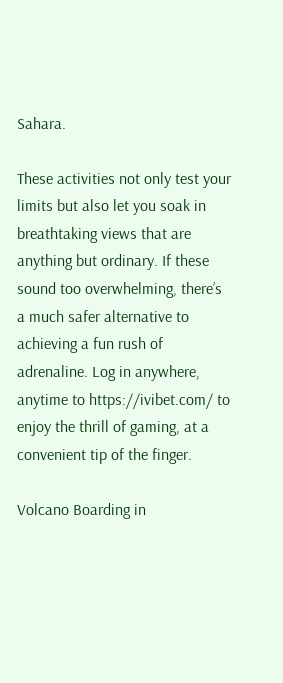Sahara.

These activities not only test your limits but also let you soak in breathtaking views that are anything but ordinary. If these sound too overwhelming, there’s a much safer alternative to achieving a fun rush of adrenaline. Log in anywhere, anytime to https://ivibet.com/ to enjoy the thrill of gaming, at a convenient tip of the finger.

Volcano Boarding in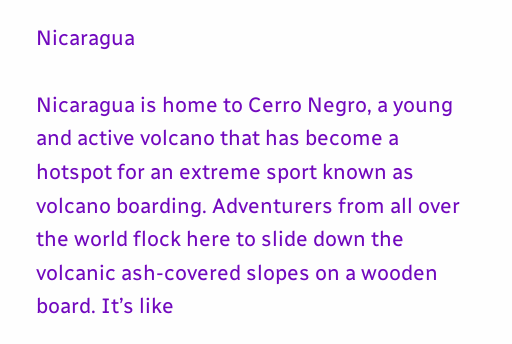Nicaragua

Nicaragua is home to Cerro Negro, a young and active volcano that has become a hotspot for an extreme sport known as volcano boarding. Adventurers from all over the world flock here to slide down the volcanic ash-covered slopes on a wooden board. It’s like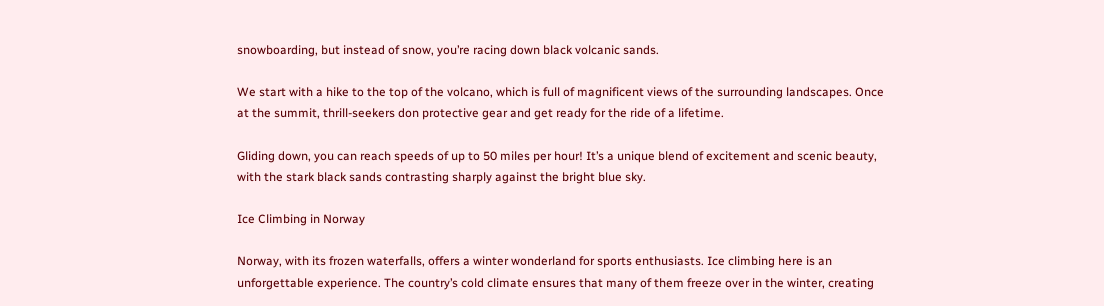snowboarding, but instead of snow, you’re racing down black volcanic sands.

We start with a hike to the top of the volcano, which is full of magnificent views of the surrounding landscapes. Once at the summit, thrill-seekers don protective gear and get ready for the ride of a lifetime.

Gliding down, you can reach speeds of up to 50 miles per hour! It’s a unique blend of excitement and scenic beauty, with the stark black sands contrasting sharply against the bright blue sky.

Ice Climbing in Norway

Norway, with its frozen waterfalls, offers a winter wonderland for sports enthusiasts. Ice climbing here is an unforgettable experience. The country’s cold climate ensures that many of them freeze over in the winter, creating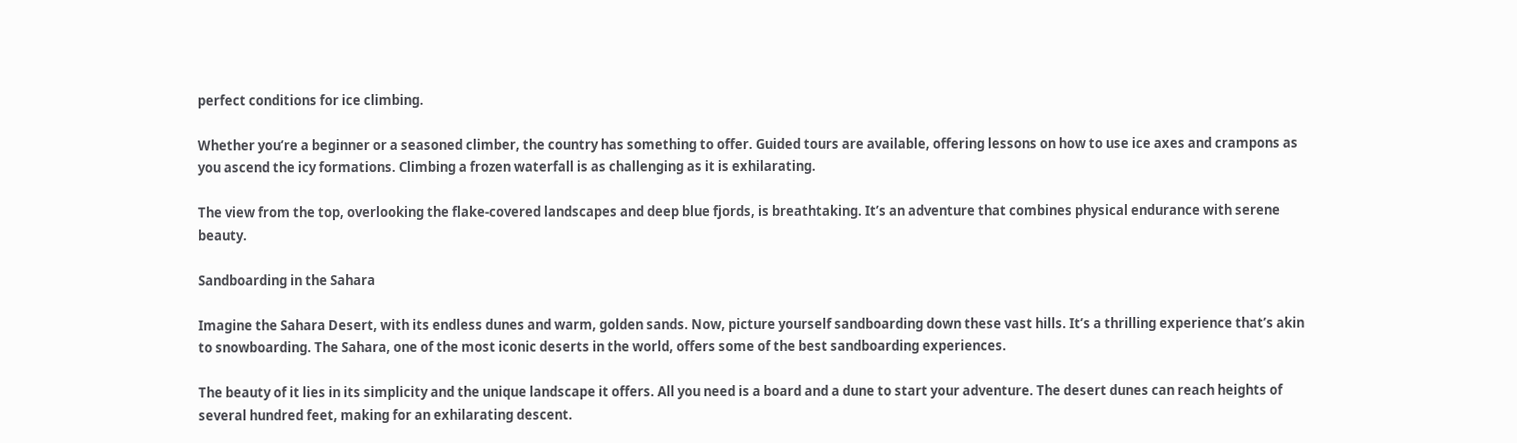perfect conditions for ice climbing.

Whether you’re a beginner or a seasoned climber, the country has something to offer. Guided tours are available, offering lessons on how to use ice axes and crampons as you ascend the icy formations. Climbing a frozen waterfall is as challenging as it is exhilarating.

The view from the top, overlooking the flake-covered landscapes and deep blue fjords, is breathtaking. It’s an adventure that combines physical endurance with serene beauty.

Sandboarding in the Sahara

Imagine the Sahara Desert, with its endless dunes and warm, golden sands. Now, picture yourself sandboarding down these vast hills. It’s a thrilling experience that’s akin to snowboarding. The Sahara, one of the most iconic deserts in the world, offers some of the best sandboarding experiences.

The beauty of it lies in its simplicity and the unique landscape it offers. All you need is a board and a dune to start your adventure. The desert dunes can reach heights of several hundred feet, making for an exhilarating descent.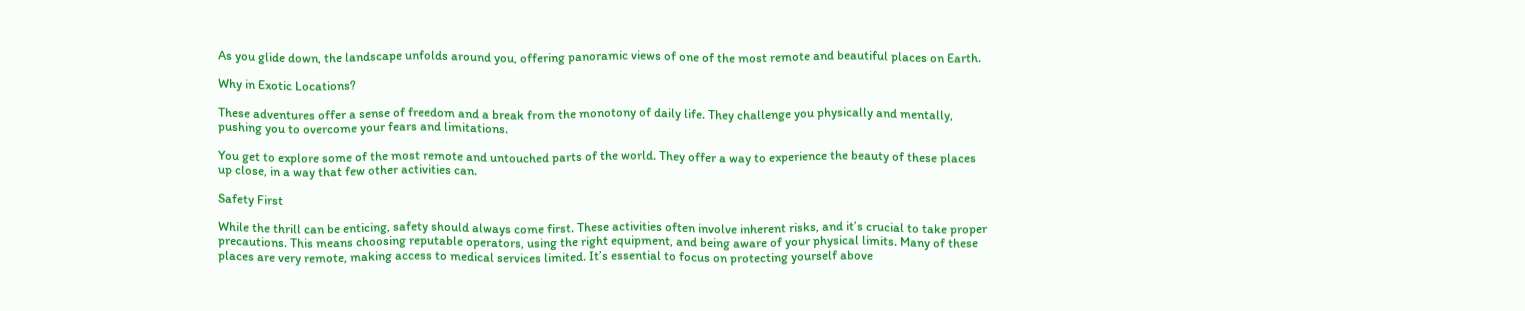As you glide down, the landscape unfolds around you, offering panoramic views of one of the most remote and beautiful places on Earth.

Why in Exotic Locations?

These adventures offer a sense of freedom and a break from the monotony of daily life. They challenge you physically and mentally, pushing you to overcome your fears and limitations.

You get to explore some of the most remote and untouched parts of the world. They offer a way to experience the beauty of these places up close, in a way that few other activities can.

Safety First

While the thrill can be enticing, safety should always come first. These activities often involve inherent risks, and it’s crucial to take proper precautions. This means choosing reputable operators, using the right equipment, and being aware of your physical limits. Many of these places are very remote, making access to medical services limited. It’s essential to focus on protecting yourself above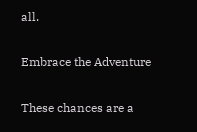all.

Embrace the Adventure

These chances are a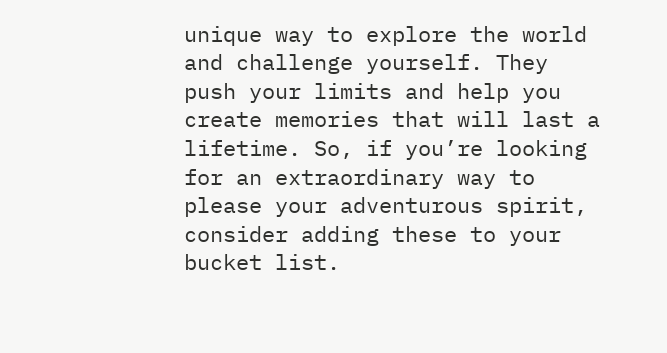unique way to explore the world and challenge yourself. They push your limits and help you create memories that will last a lifetime. So, if you’re looking for an extraordinary way to please your adventurous spirit, consider adding these to your bucket list.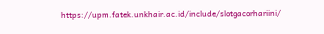https://upm.fatek.unkhair.ac.id/include/slotgacorhariini/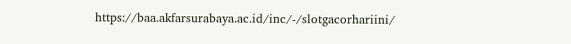https://baa.akfarsurabaya.ac.id/inc/-/slotgacorhariini/